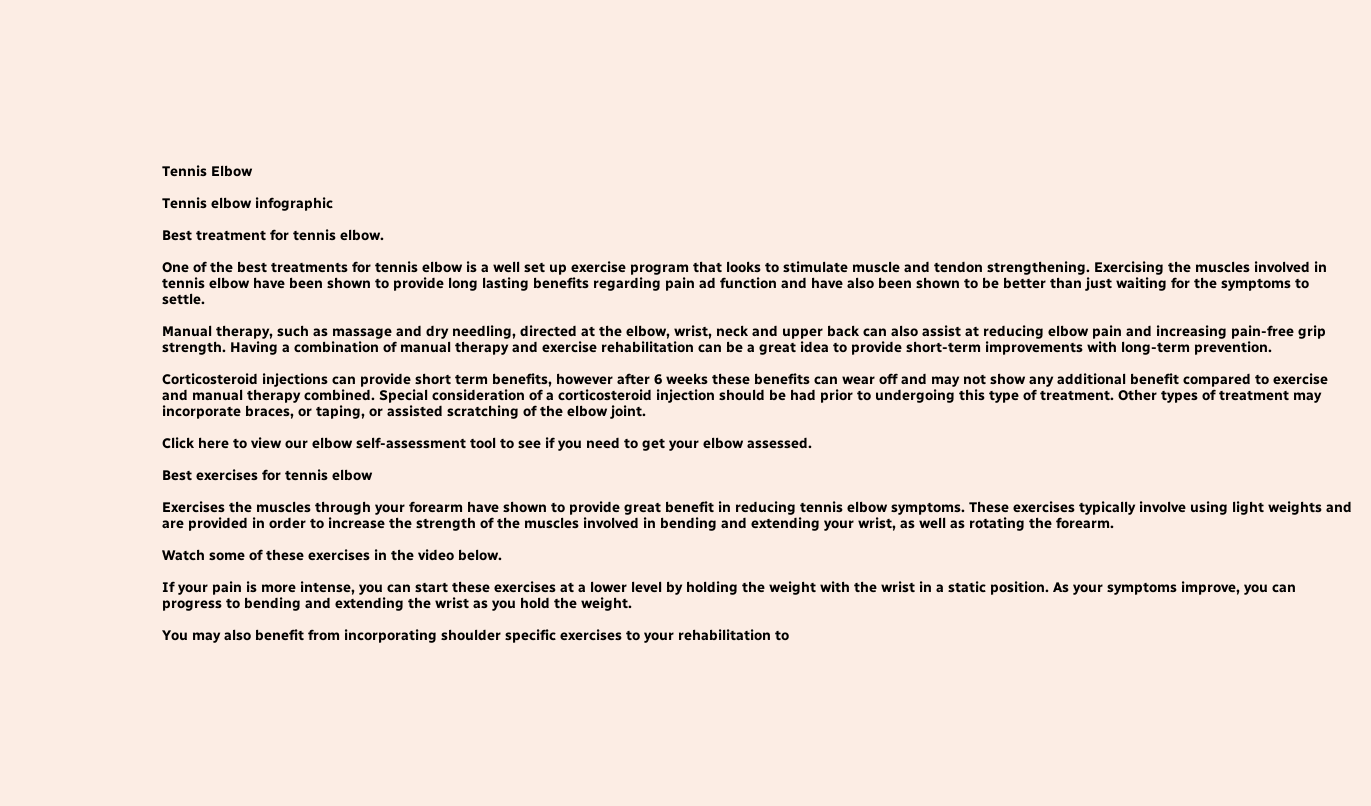Tennis Elbow

Tennis elbow infographic

Best treatment for tennis elbow.

One of the best treatments for tennis elbow is a well set up exercise program that looks to stimulate muscle and tendon strengthening. Exercising the muscles involved in tennis elbow have been shown to provide long lasting benefits regarding pain ad function and have also been shown to be better than just waiting for the symptoms to settle.

Manual therapy, such as massage and dry needling, directed at the elbow, wrist, neck and upper back can also assist at reducing elbow pain and increasing pain-free grip strength. Having a combination of manual therapy and exercise rehabilitation can be a great idea to provide short-term improvements with long-term prevention.

Corticosteroid injections can provide short term benefits, however after 6 weeks these benefits can wear off and may not show any additional benefit compared to exercise and manual therapy combined. Special consideration of a corticosteroid injection should be had prior to undergoing this type of treatment. Other types of treatment may incorporate braces, or taping, or assisted scratching of the elbow joint.

Click here to view our elbow self-assessment tool to see if you need to get your elbow assessed.

Best exercises for tennis elbow

Exercises the muscles through your forearm have shown to provide great benefit in reducing tennis elbow symptoms. These exercises typically involve using light weights and are provided in order to increase the strength of the muscles involved in bending and extending your wrist, as well as rotating the forearm.

Watch some of these exercises in the video below.

If your pain is more intense, you can start these exercises at a lower level by holding the weight with the wrist in a static position. As your symptoms improve, you can progress to bending and extending the wrist as you hold the weight.

You may also benefit from incorporating shoulder specific exercises to your rehabilitation to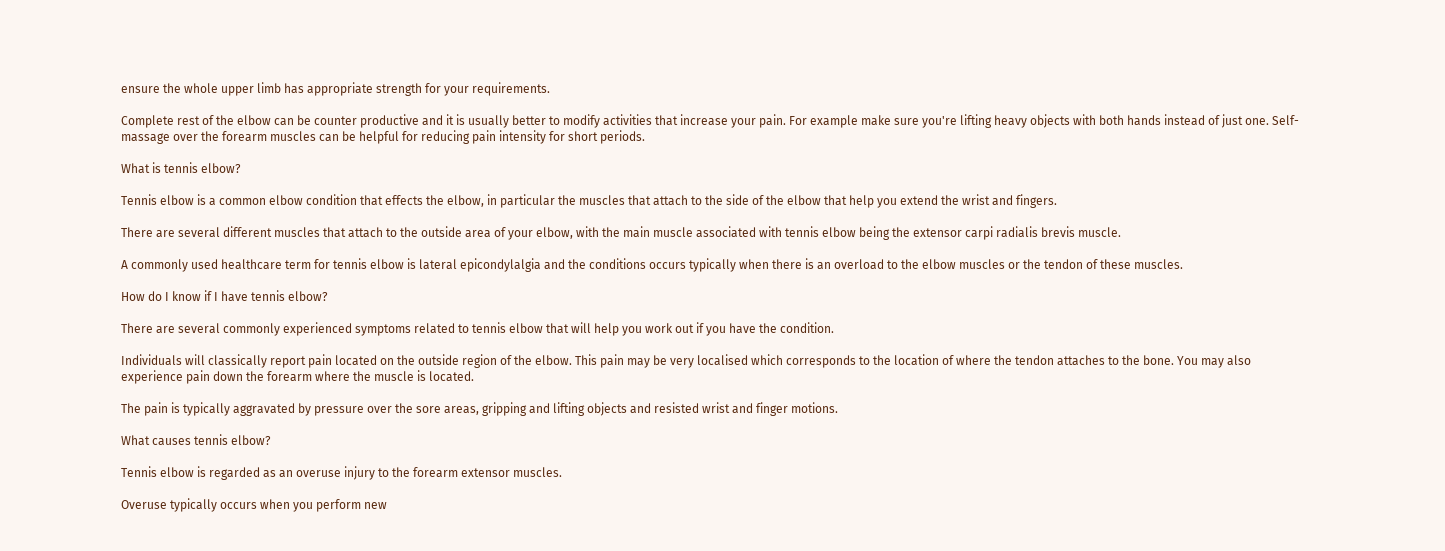ensure the whole upper limb has appropriate strength for your requirements.

Complete rest of the elbow can be counter productive and it is usually better to modify activities that increase your pain. For example make sure you're lifting heavy objects with both hands instead of just one. Self-massage over the forearm muscles can be helpful for reducing pain intensity for short periods.

What is tennis elbow?

Tennis elbow is a common elbow condition that effects the elbow, in particular the muscles that attach to the side of the elbow that help you extend the wrist and fingers.

There are several different muscles that attach to the outside area of your elbow, with the main muscle associated with tennis elbow being the extensor carpi radialis brevis muscle.

A commonly used healthcare term for tennis elbow is lateral epicondylalgia and the conditions occurs typically when there is an overload to the elbow muscles or the tendon of these muscles.

How do I know if I have tennis elbow?

There are several commonly experienced symptoms related to tennis elbow that will help you work out if you have the condition.

Individuals will classically report pain located on the outside region of the elbow. This pain may be very localised which corresponds to the location of where the tendon attaches to the bone. You may also experience pain down the forearm where the muscle is located.

The pain is typically aggravated by pressure over the sore areas, gripping and lifting objects and resisted wrist and finger motions.

What causes tennis elbow?

Tennis elbow is regarded as an overuse injury to the forearm extensor muscles.

Overuse typically occurs when you perform new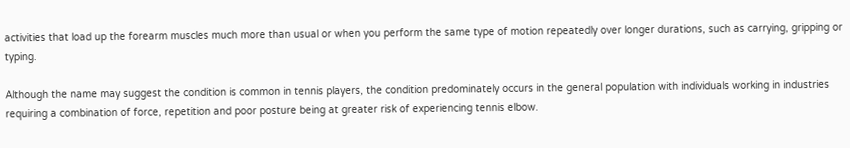activities that load up the forearm muscles much more than usual or when you perform the same type of motion repeatedly over longer durations, such as carrying, gripping or typing.

Although the name may suggest the condition is common in tennis players, the condition predominately occurs in the general population with individuals working in industries requiring a combination of force, repetition and poor posture being at greater risk of experiencing tennis elbow.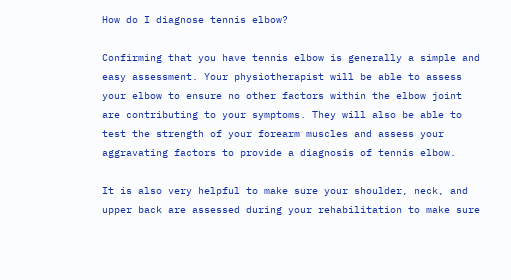How do I diagnose tennis elbow?

Confirming that you have tennis elbow is generally a simple and easy assessment. Your physiotherapist will be able to assess your elbow to ensure no other factors within the elbow joint are contributing to your symptoms. They will also be able to test the strength of your forearm muscles and assess your aggravating factors to provide a diagnosis of tennis elbow.

It is also very helpful to make sure your shoulder, neck, and upper back are assessed during your rehabilitation to make sure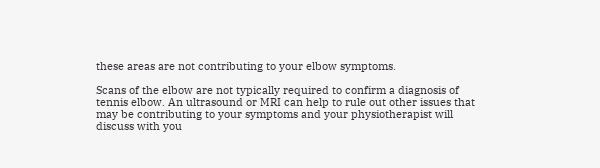these areas are not contributing to your elbow symptoms.

Scans of the elbow are not typically required to confirm a diagnosis of tennis elbow. An ultrasound or MRI can help to rule out other issues that may be contributing to your symptoms and your physiotherapist will discuss with you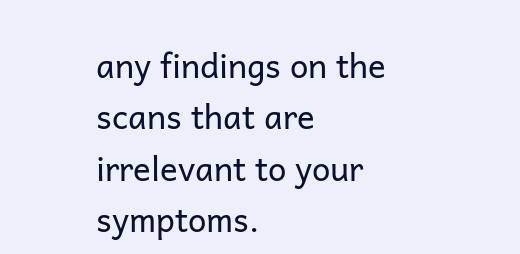any findings on the scans that are irrelevant to your symptoms.